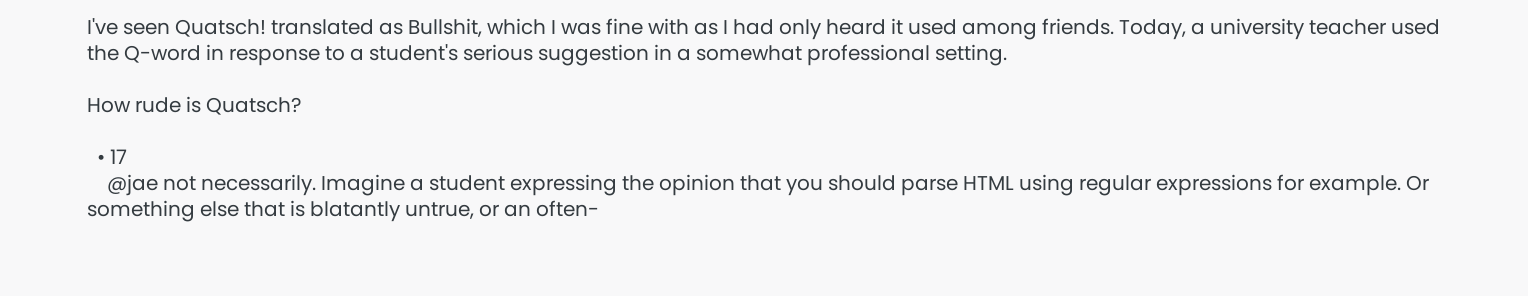I've seen Quatsch! translated as Bullshit, which I was fine with as I had only heard it used among friends. Today, a university teacher used the Q-word in response to a student's serious suggestion in a somewhat professional setting.

How rude is Quatsch?

  • 17
    @jae not necessarily. Imagine a student expressing the opinion that you should parse HTML using regular expressions for example. Or something else that is blatantly untrue, or an often-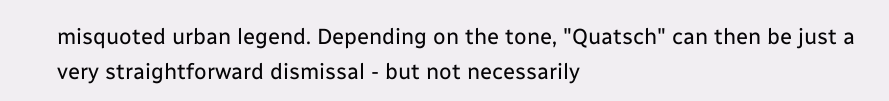misquoted urban legend. Depending on the tone, "Quatsch" can then be just a very straightforward dismissal - but not necessarily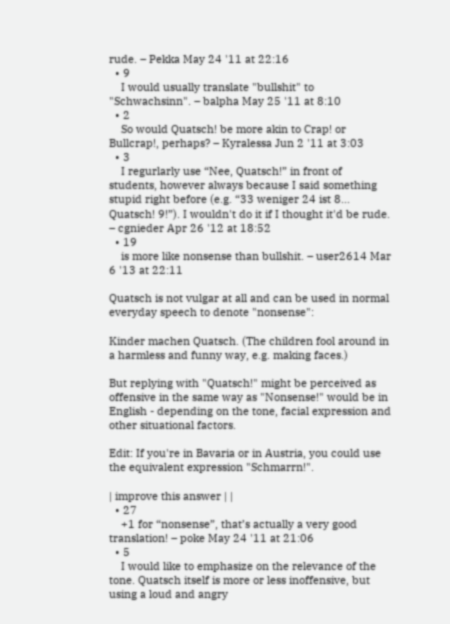rude. – Pekka May 24 '11 at 22:16
  • 9
    I would usually translate "bullshit" to "Schwachsinn". – balpha May 25 '11 at 8:10
  • 2
    So would Quatsch! be more akin to Crap! or Bullcrap!, perhaps? – Kyralessa Jun 2 '11 at 3:03
  • 3
    I regurlarly use “Nee, Quatsch!” in front of students, however always because I said something stupid right before (e.g. “33 weniger 24 ist 8... Quatsch! 9!”). I wouldn't do it if I thought it'd be rude. – cgnieder Apr 26 '12 at 18:52
  • 19
    is more like nonsense than bullshit. – user2614 Mar 6 '13 at 22:11

Quatsch is not vulgar at all and can be used in normal everyday speech to denote "nonsense":

Kinder machen Quatsch. (The children fool around in a harmless and funny way, e.g. making faces.)

But replying with "Quatsch!" might be perceived as offensive in the same way as "Nonsense!" would be in English - depending on the tone, facial expression and other situational factors.

Edit: If you're in Bavaria or in Austria, you could use the equivalent expression "Schmarrn!".

| improve this answer | |
  • 27
    +1 for “nonsense”, that’s actually a very good translation! – poke May 24 '11 at 21:06
  • 5
    I would like to emphasize on the relevance of the tone. Quatsch itself is more or less inoffensive, but using a loud and angry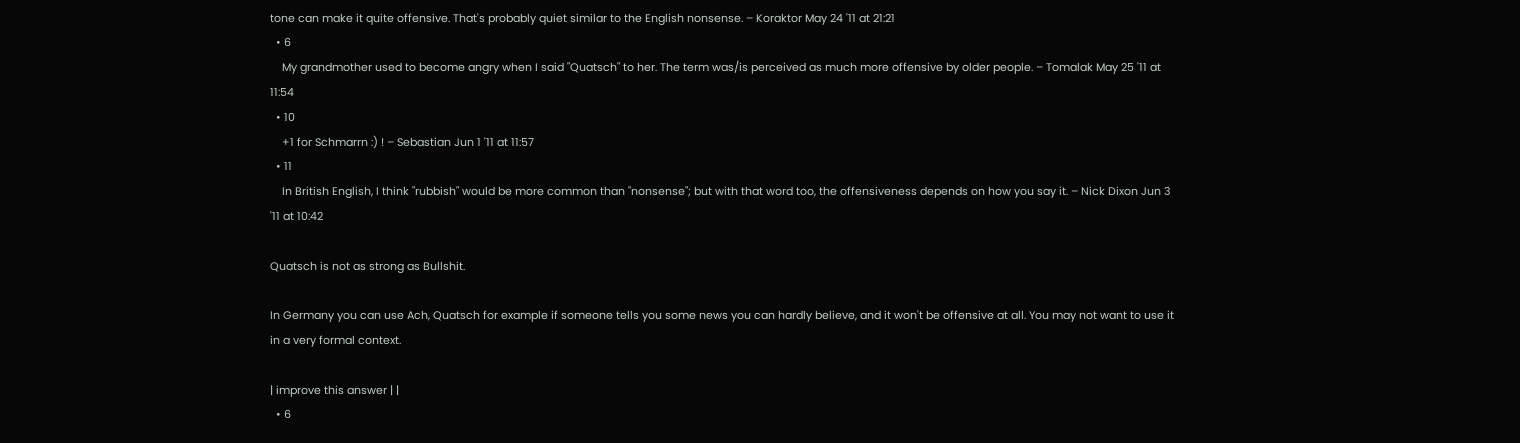tone can make it quite offensive. That's probably quiet similar to the English nonsense. – Koraktor May 24 '11 at 21:21
  • 6
    My grandmother used to become angry when I said "Quatsch" to her. The term was/is perceived as much more offensive by older people. – Tomalak May 25 '11 at 11:54
  • 10
    +1 for Schmarrn :) ! – Sebastian Jun 1 '11 at 11:57
  • 11
    In British English, I think "rubbish" would be more common than "nonsense"; but with that word too, the offensiveness depends on how you say it. – Nick Dixon Jun 3 '11 at 10:42

Quatsch is not as strong as Bullshit.

In Germany you can use Ach, Quatsch for example if someone tells you some news you can hardly believe, and it won't be offensive at all. You may not want to use it in a very formal context.

| improve this answer | |
  • 6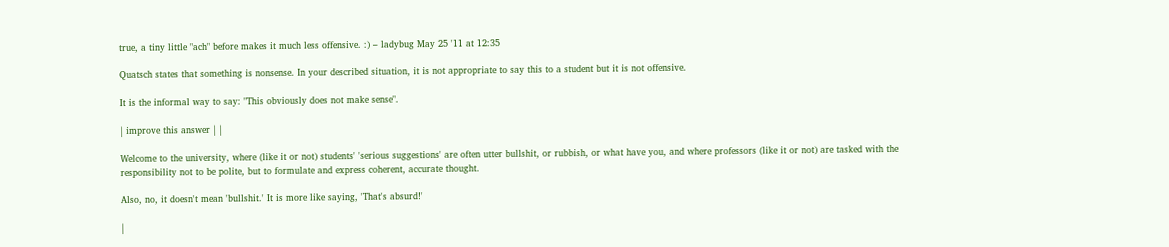true, a tiny little "ach" before makes it much less offensive. :) – ladybug May 25 '11 at 12:35

Quatsch states that something is nonsense. In your described situation, it is not appropriate to say this to a student but it is not offensive.

It is the informal way to say: "This obviously does not make sense".

| improve this answer | |

Welcome to the university, where (like it or not) students' 'serious suggestions' are often utter bullshit, or rubbish, or what have you, and where professors (like it or not) are tasked with the responsibility not to be polite, but to formulate and express coherent, accurate thought.

Also, no, it doesn't mean 'bullshit.' It is more like saying, 'That's absurd!'

|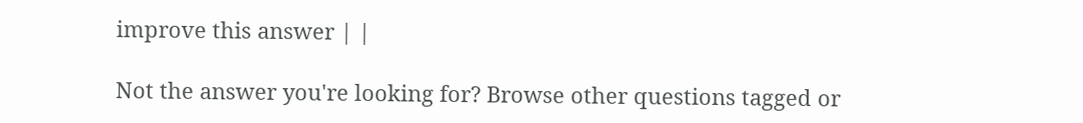improve this answer | |

Not the answer you're looking for? Browse other questions tagged or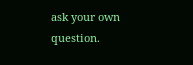ask your own question.